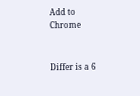Add to Chrome


Differ is a 6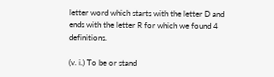letter word which starts with the letter D and ends with the letter R for which we found 4 definitions.

(v. i.) To be or stand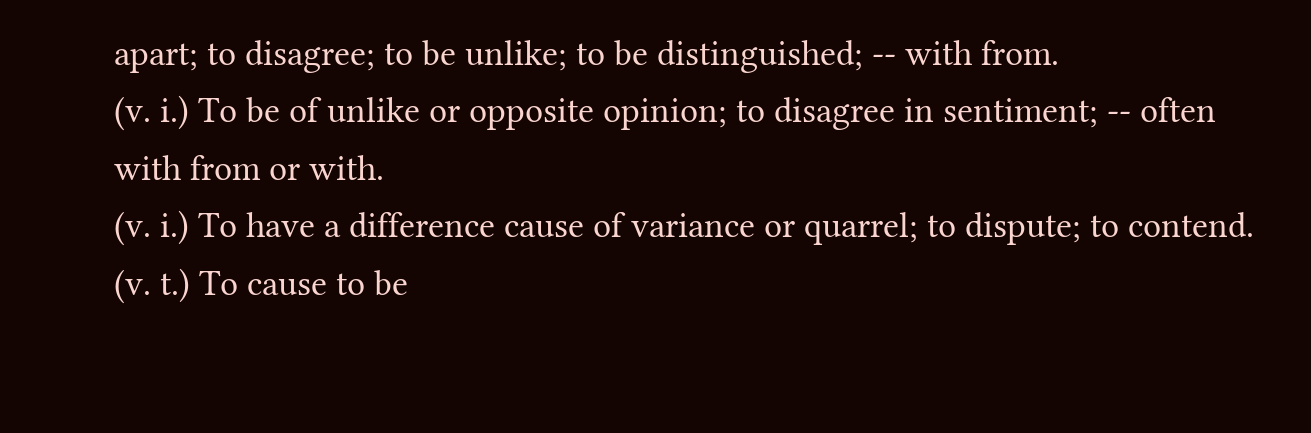apart; to disagree; to be unlike; to be distinguished; -- with from.
(v. i.) To be of unlike or opposite opinion; to disagree in sentiment; -- often with from or with.
(v. i.) To have a difference cause of variance or quarrel; to dispute; to contend.
(v. t.) To cause to be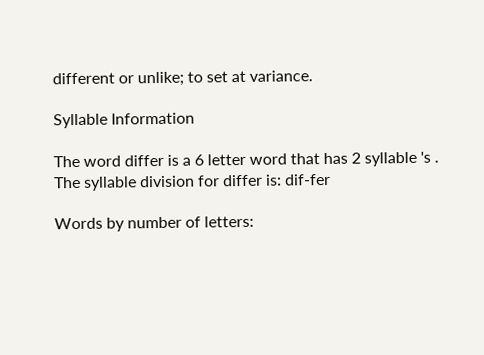different or unlike; to set at variance.

Syllable Information

The word differ is a 6 letter word that has 2 syllable 's . The syllable division for differ is: dif-fer

Words by number of letters: